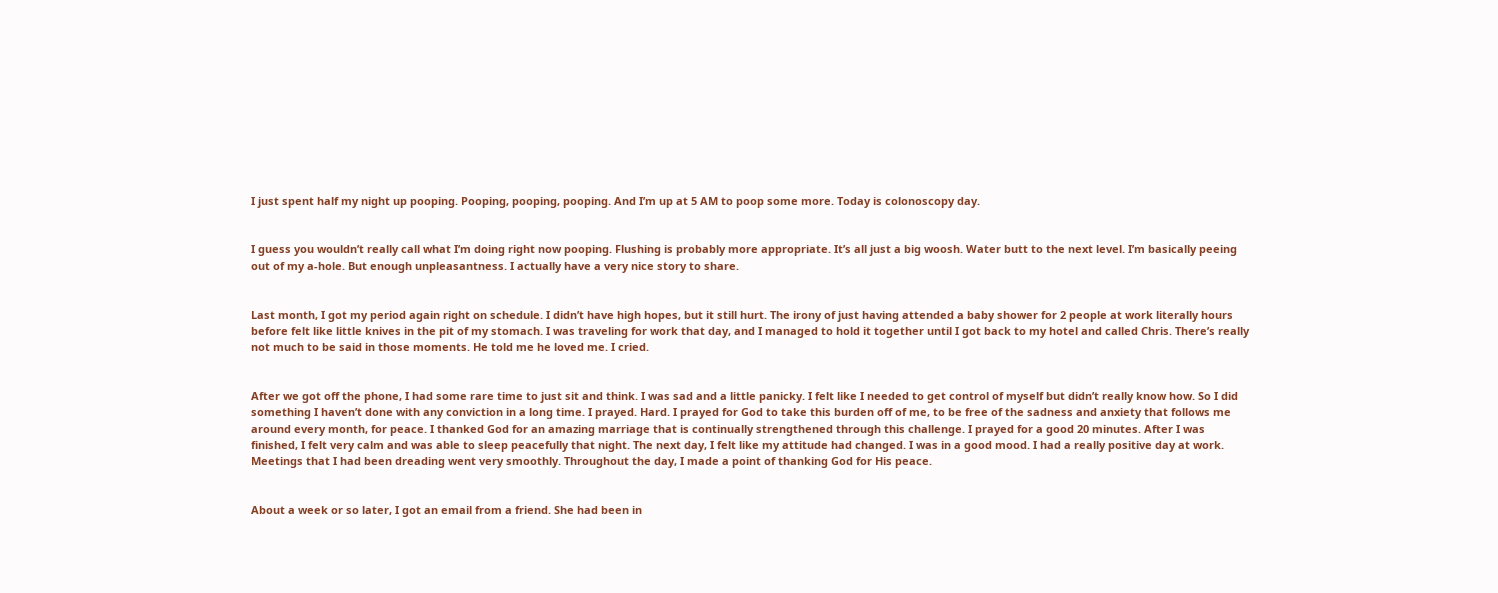I just spent half my night up pooping. Pooping, pooping, pooping. And I’m up at 5 AM to poop some more. Today is colonoscopy day.


I guess you wouldn’t really call what I’m doing right now pooping. Flushing is probably more appropriate. It’s all just a big woosh. Water butt to the next level. I’m basically peeing out of my a-hole. But enough unpleasantness. I actually have a very nice story to share.


Last month, I got my period again right on schedule. I didn’t have high hopes, but it still hurt. The irony of just having attended a baby shower for 2 people at work literally hours before felt like little knives in the pit of my stomach. I was traveling for work that day, and I managed to hold it together until I got back to my hotel and called Chris. There’s really not much to be said in those moments. He told me he loved me. I cried.


After we got off the phone, I had some rare time to just sit and think. I was sad and a little panicky. I felt like I needed to get control of myself but didn’t really know how. So I did something I haven’t done with any conviction in a long time. I prayed. Hard. I prayed for God to take this burden off of me, to be free of the sadness and anxiety that follows me around every month, for peace. I thanked God for an amazing marriage that is continually strengthened through this challenge. I prayed for a good 20 minutes. After I was finished, I felt very calm and was able to sleep peacefully that night. The next day, I felt like my attitude had changed. I was in a good mood. I had a really positive day at work. Meetings that I had been dreading went very smoothly. Throughout the day, I made a point of thanking God for His peace.


About a week or so later, I got an email from a friend. She had been in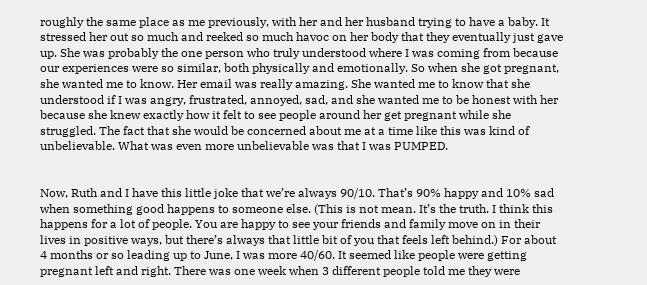roughly the same place as me previously, with her and her husband trying to have a baby. It stressed her out so much and reeked so much havoc on her body that they eventually just gave up. She was probably the one person who truly understood where I was coming from because our experiences were so similar, both physically and emotionally. So when she got pregnant, she wanted me to know. Her email was really amazing. She wanted me to know that she understood if I was angry, frustrated, annoyed, sad, and she wanted me to be honest with her because she knew exactly how it felt to see people around her get pregnant while she struggled. The fact that she would be concerned about me at a time like this was kind of unbelievable. What was even more unbelievable was that I was PUMPED.


Now, Ruth and I have this little joke that we’re always 90/10. That’s 90% happy and 10% sad when something good happens to someone else. (This is not mean. It’s the truth. I think this happens for a lot of people. You are happy to see your friends and family move on in their lives in positive ways, but there’s always that little bit of you that feels left behind.) For about 4 months or so leading up to June, I was more 40/60. It seemed like people were getting pregnant left and right. There was one week when 3 different people told me they were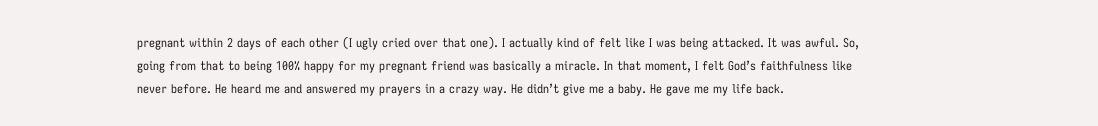pregnant within 2 days of each other (I ugly cried over that one). I actually kind of felt like I was being attacked. It was awful. So, going from that to being 100% happy for my pregnant friend was basically a miracle. In that moment, I felt God’s faithfulness like never before. He heard me and answered my prayers in a crazy way. He didn’t give me a baby. He gave me my life back.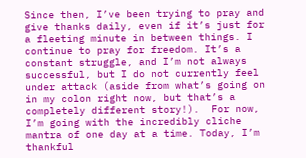Since then, I’ve been trying to pray and give thanks daily, even if it’s just for a fleeting minute in between things. I continue to pray for freedom. It’s a constant struggle, and I’m not always successful, but I do not currently feel under attack (aside from what’s going on in my colon right now, but that’s a completely different story!).  For now, I’m going with the incredibly cliche mantra of one day at a time. Today, I’m thankful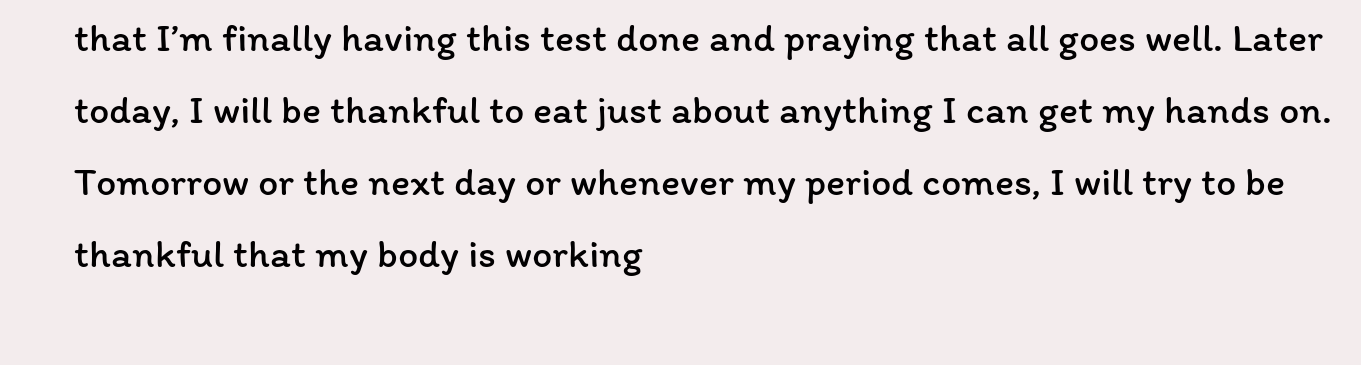that I’m finally having this test done and praying that all goes well. Later today, I will be thankful to eat just about anything I can get my hands on. Tomorrow or the next day or whenever my period comes, I will try to be thankful that my body is working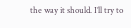the way it should. I’ll try to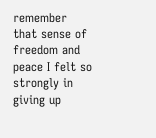remember that sense of freedom and peace I felt so strongly in giving up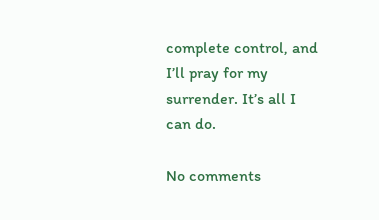complete control, and I’ll pray for my surrender. It’s all I can do.

No comments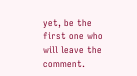yet, be the first one who will leave the comment.